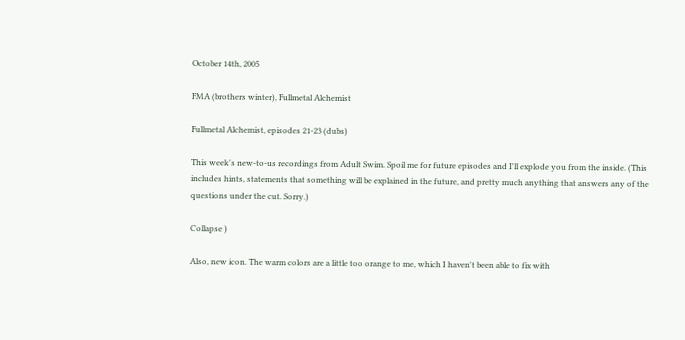October 14th, 2005

FMA (brothers winter), Fullmetal Alchemist

Fullmetal Alchemist, episodes 21-23 (dubs)

This week's new-to-us recordings from Adult Swim. Spoil me for future episodes and I'll explode you from the inside. (This includes hints, statements that something will be explained in the future, and pretty much anything that answers any of the questions under the cut. Sorry.)

Collapse )

Also, new icon. The warm colors are a little too orange to me, which I haven't been able to fix with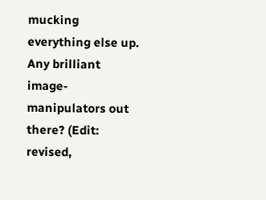mucking everything else up. Any brilliant image-manipulators out there? (Edit: revised,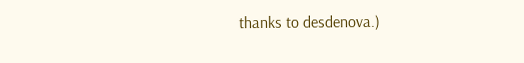thanks to desdenova.)